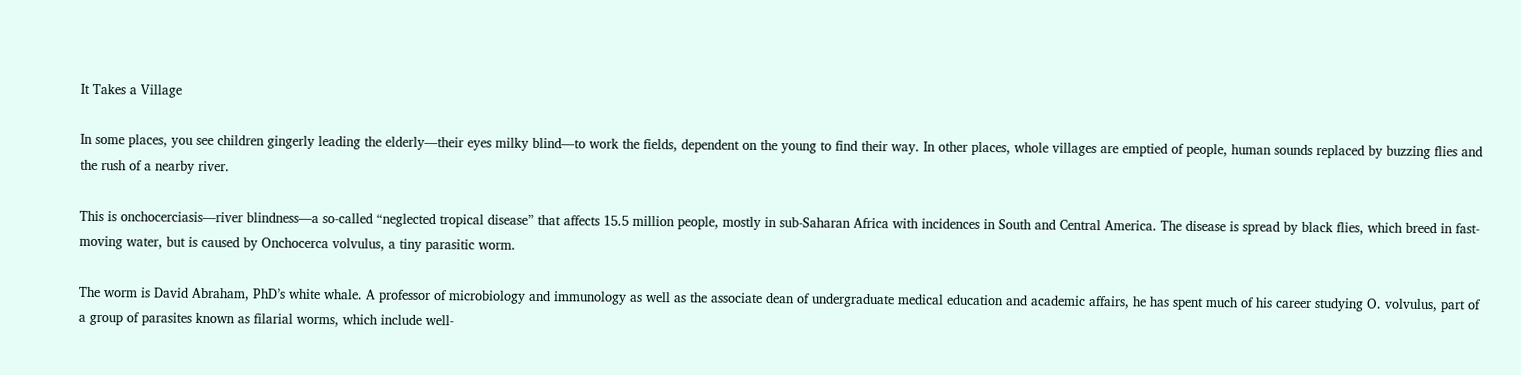It Takes a Village

In some places, you see children gingerly leading the elderly—their eyes milky blind—to work the fields, dependent on the young to find their way. In other places, whole villages are emptied of people, human sounds replaced by buzzing flies and the rush of a nearby river.

This is onchocerciasis—river blindness—a so-called “neglected tropical disease” that affects 15.5 million people, mostly in sub-Saharan Africa with incidences in South and Central America. The disease is spread by black flies, which breed in fast-moving water, but is caused by Onchocerca volvulus, a tiny parasitic worm.

The worm is David Abraham, PhD’s white whale. A professor of microbiology and immunology as well as the associate dean of undergraduate medical education and academic affairs, he has spent much of his career studying O. volvulus, part of a group of parasites known as filarial worms, which include well-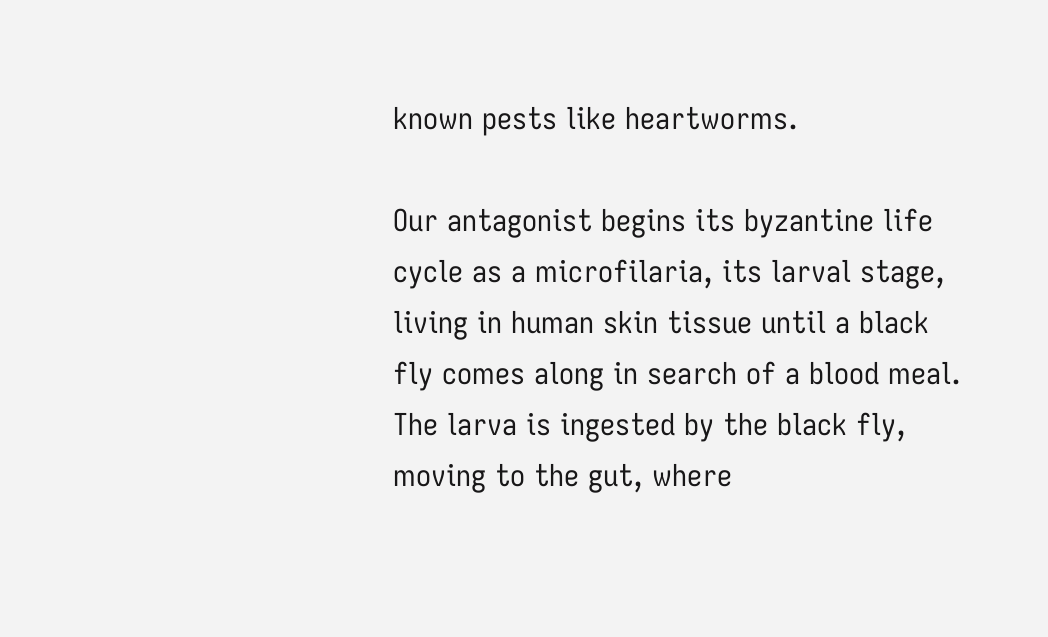known pests like heartworms.

Our antagonist begins its byzantine life cycle as a microfilaria, its larval stage, living in human skin tissue until a black fly comes along in search of a blood meal. The larva is ingested by the black fly, moving to the gut, where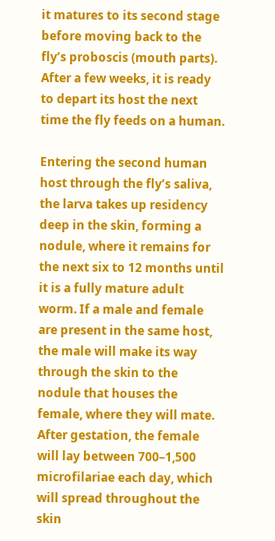it matures to its second stage before moving back to the fly’s proboscis (mouth parts). After a few weeks, it is ready to depart its host the next time the fly feeds on a human.

Entering the second human host through the fly’s saliva, the larva takes up residency deep in the skin, forming a nodule, where it remains for the next six to 12 months until it is a fully mature adult worm. If a male and female are present in the same host, the male will make its way through the skin to the nodule that houses the female, where they will mate. After gestation, the female will lay between 700–1,500 microfilariae each day, which will spread throughout the skin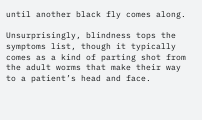until another black fly comes along.

Unsurprisingly, blindness tops the symptoms list, though it typically comes as a kind of parting shot from the adult worms that make their way to a patient’s head and face.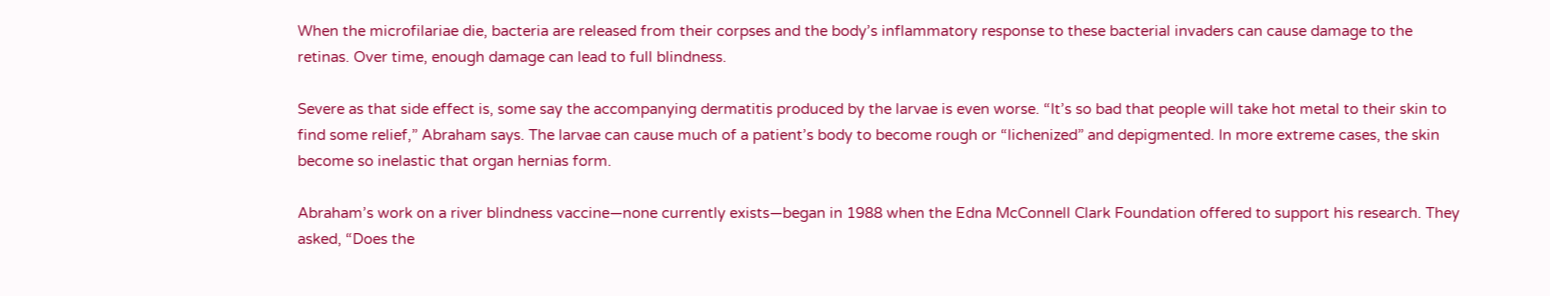When the microfilariae die, bacteria are released from their corpses and the body’s inflammatory response to these bacterial invaders can cause damage to the retinas. Over time, enough damage can lead to full blindness.

Severe as that side effect is, some say the accompanying dermatitis produced by the larvae is even worse. “It’s so bad that people will take hot metal to their skin to find some relief,” Abraham says. The larvae can cause much of a patient’s body to become rough or “lichenized” and depigmented. In more extreme cases, the skin become so inelastic that organ hernias form.

Abraham’s work on a river blindness vaccine—none currently exists—began in 1988 when the Edna McConnell Clark Foundation offered to support his research. They asked, “Does the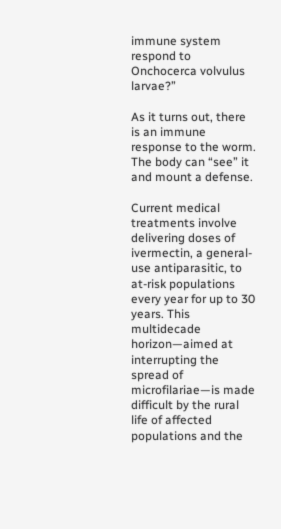immune system respond to Onchocerca volvulus larvae?”

As it turns out, there is an immune response to the worm. The body can “see” it and mount a defense.

Current medical treatments involve delivering doses of ivermectin, a general-use antiparasitic, to at-risk populations every year for up to 30 years. This multidecade horizon—aimed at interrupting the spread of microfilariae—is made difficult by the rural life of affected populations and the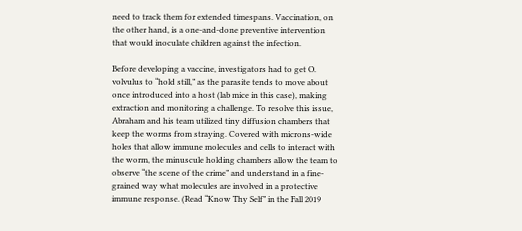need to track them for extended timespans. Vaccination, on the other hand, is a one-and-done preventive intervention that would inoculate children against the infection.

Before developing a vaccine, investigators had to get O. volvulus to “hold still,” as the parasite tends to move about once introduced into a host (lab mice in this case), making extraction and monitoring a challenge. To resolve this issue, Abraham and his team utilized tiny diffusion chambers that keep the worms from straying. Covered with microns-wide holes that allow immune molecules and cells to interact with the worm, the minuscule holding chambers allow the team to observe “the scene of the crime” and understand in a fine-grained way what molecules are involved in a protective immune response. (Read “Know Thy Self” in the Fall 2019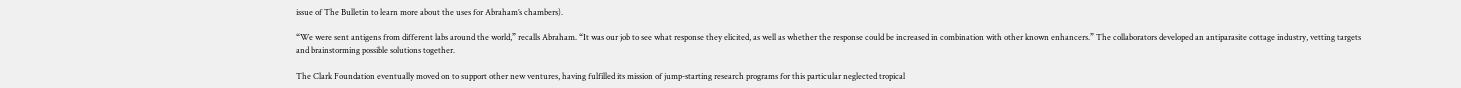issue of The Bulletin to learn more about the uses for Abraham’s chambers).

“We were sent antigens from different labs around the world,” recalls Abraham. “It was our job to see what response they elicited, as well as whether the response could be increased in combination with other known enhancers.” The collaborators developed an antiparasite cottage industry, vetting targets and brainstorming possible solutions together.

The Clark Foundation eventually moved on to support other new ventures, having fulfilled its mission of jump-starting research programs for this particular neglected tropical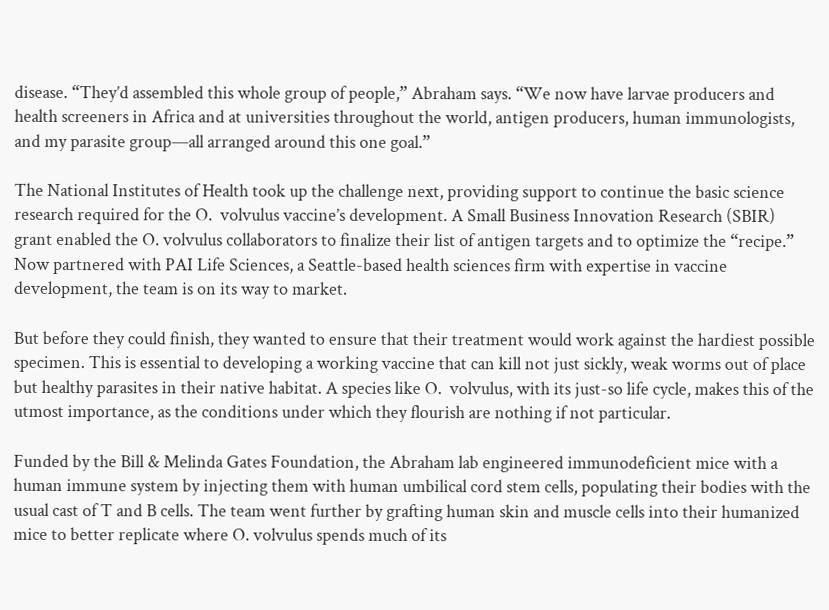disease. “They’d assembled this whole group of people,” Abraham says. “We now have larvae producers and health screeners in Africa and at universities throughout the world, antigen producers, human immunologists, and my parasite group—all arranged around this one goal.”

The National Institutes of Health took up the challenge next, providing support to continue the basic science research required for the O.  volvulus vaccine’s development. A Small Business Innovation Research (SBIR) grant enabled the O. volvulus collaborators to finalize their list of antigen targets and to optimize the “recipe.” Now partnered with PAI Life Sciences, a Seattle-based health sciences firm with expertise in vaccine development, the team is on its way to market.

But before they could finish, they wanted to ensure that their treatment would work against the hardiest possible specimen. This is essential to developing a working vaccine that can kill not just sickly, weak worms out of place but healthy parasites in their native habitat. A species like O.  volvulus, with its just-so life cycle, makes this of the utmost importance, as the conditions under which they flourish are nothing if not particular.

Funded by the Bill & Melinda Gates Foundation, the Abraham lab engineered immunodeficient mice with a human immune system by injecting them with human umbilical cord stem cells, populating their bodies with the usual cast of T and B cells. The team went further by grafting human skin and muscle cells into their humanized mice to better replicate where O. volvulus spends much of its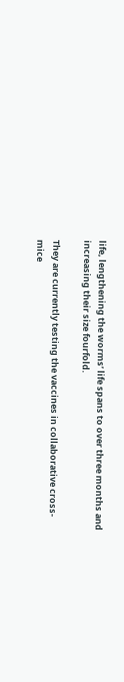life, lengthening the worms’ life spans to over three months and increasing their size fourfold.

They are currently testing the vaccines in collaborative cross-mice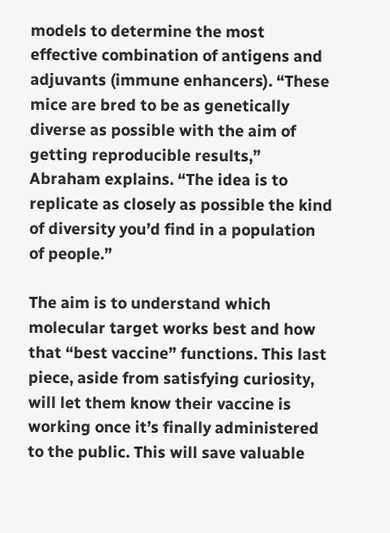models to determine the most effective combination of antigens and adjuvants (immune enhancers). “These mice are bred to be as genetically diverse as possible with the aim of getting reproducible results,” Abraham explains. “The idea is to replicate as closely as possible the kind of diversity you’d find in a population of people.”

The aim is to understand which molecular target works best and how that “best vaccine” functions. This last piece, aside from satisfying curiosity, will let them know their vaccine is working once it’s finally administered to the public. This will save valuable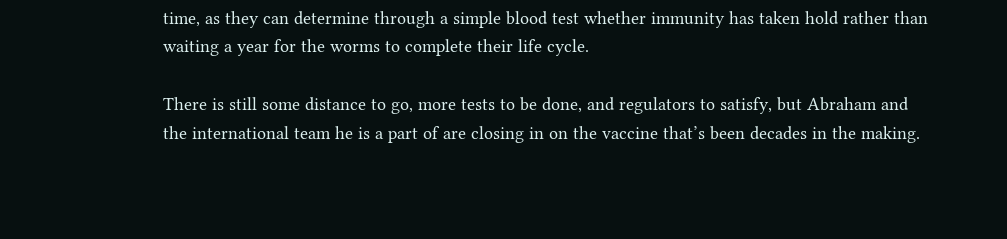time, as they can determine through a simple blood test whether immunity has taken hold rather than waiting a year for the worms to complete their life cycle.

There is still some distance to go, more tests to be done, and regulators to satisfy, but Abraham and the international team he is a part of are closing in on the vaccine that’s been decades in the making.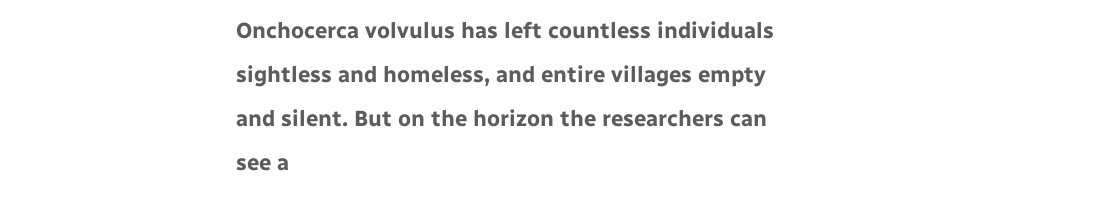Onchocerca volvulus has left countless individuals sightless and homeless, and entire villages empty and silent. But on the horizon the researchers can see a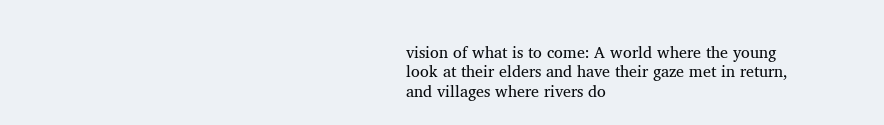vision of what is to come: A world where the young look at their elders and have their gaze met in return, and villages where rivers do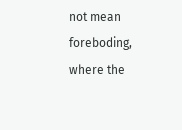not mean foreboding, where the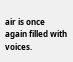air is once again filled with voices.